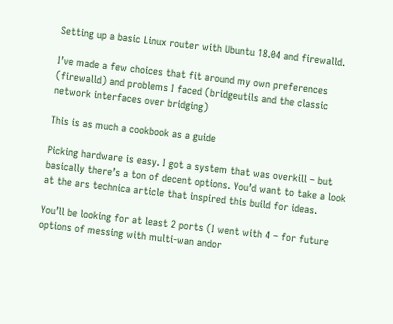Setting up a basic Linux router with Ubuntu 18.04 and firewalld.

I’ve made a few choices that fit around my own preferences (firewalld) and problems I faced (bridgeutils and the classic network interfaces over bridging)

This is as much a cookbook as a guide

Picking hardware is easy. I got a system that was overkill – but basically there’s a ton of decent options. You’d want to take a look at the ars technica article that inspired this build for ideas.

You’ll be looking for at least 2 ports (I went with 4 – for future options of messing with multi-wan andor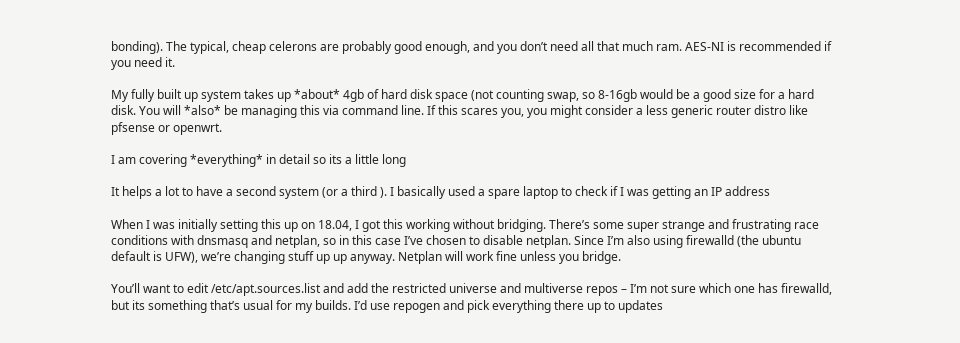bonding). The typical, cheap celerons are probably good enough, and you don’t need all that much ram. AES-NI is recommended if you need it.

My fully built up system takes up *about* 4gb of hard disk space (not counting swap, so 8-16gb would be a good size for a hard disk. You will *also* be managing this via command line. If this scares you, you might consider a less generic router distro like pfsense or openwrt.

I am covering *everything* in detail so its a little long

It helps a lot to have a second system (or a third ). I basically used a spare laptop to check if I was getting an IP address

When I was initially setting this up on 18.04, I got this working without bridging. There’s some super strange and frustrating race conditions with dnsmasq and netplan, so in this case I’ve chosen to disable netplan. Since I’m also using firewalld (the ubuntu default is UFW), we’re changing stuff up up anyway. Netplan will work fine unless you bridge.

You’ll want to edit /etc/apt.sources.list and add the restricted universe and multiverse repos – I’m not sure which one has firewalld, but its something that’s usual for my builds. I’d use repogen and pick everything there up to updates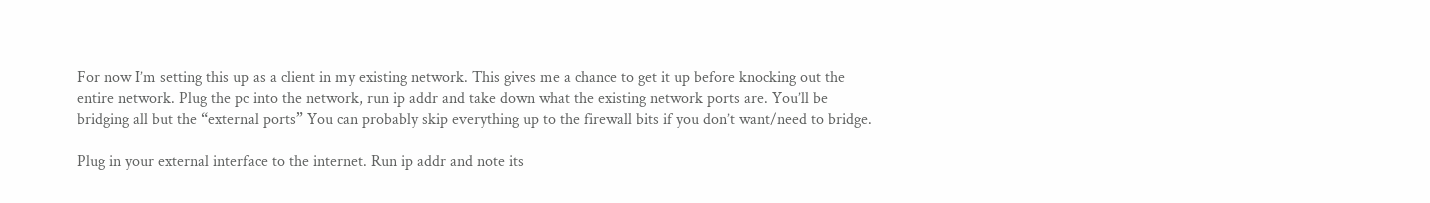For now I’m setting this up as a client in my existing network. This gives me a chance to get it up before knocking out the entire network. Plug the pc into the network, run ip addr and take down what the existing network ports are. You’ll be bridging all but the “external ports” You can probably skip everything up to the firewall bits if you don’t want/need to bridge.

Plug in your external interface to the internet. Run ip addr and note its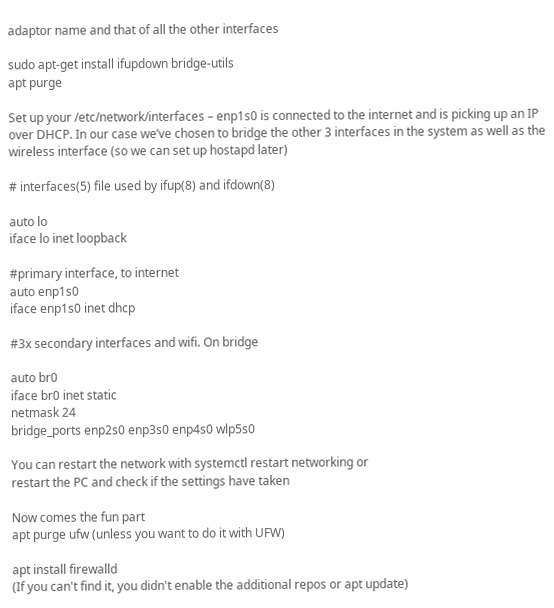adaptor name and that of all the other interfaces

sudo apt-get install ifupdown bridge-utils
apt purge

Set up your /etc/network/interfaces – enp1s0 is connected to the internet and is picking up an IP over DHCP. In our case we’ve chosen to bridge the other 3 interfaces in the system as well as the wireless interface (so we can set up hostapd later)

# interfaces(5) file used by ifup(8) and ifdown(8)

auto lo
iface lo inet loopback

#primary interface, to internet
auto enp1s0
iface enp1s0 inet dhcp

#3x secondary interfaces and wifi. On bridge

auto br0
iface br0 inet static
netmask 24
bridge_ports enp2s0 enp3s0 enp4s0 wlp5s0

You can restart the network with systemctl restart networking or
restart the PC and check if the settings have taken

Now comes the fun part
apt purge ufw (unless you want to do it with UFW)

apt install firewalld
(If you can't find it, you didn't enable the additional repos or apt update)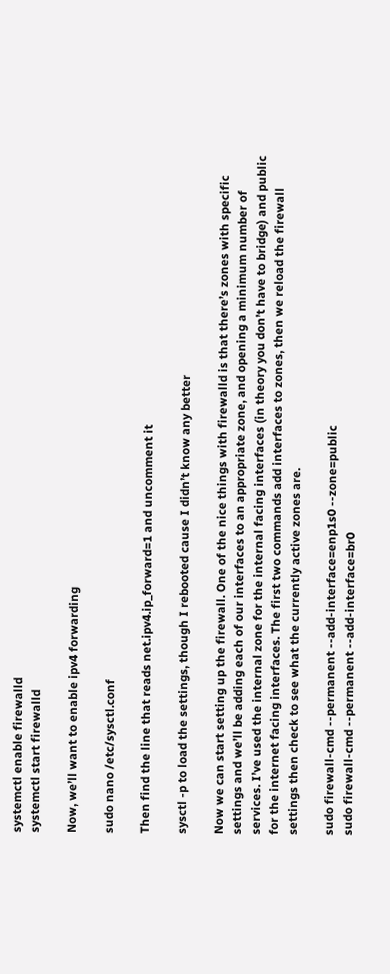systemctl enable firewalld
systemctl start firewalld

Now, we’ll want to enable ipv4 forwarding

sudo nano /etc/sysctl.conf

Then find the line that reads net.ipv4.ip_forward=1 and uncomment it

sysctl -p to load the settings, though I rebooted cause I didn’t know any better

Now we can start setting up the firewall. One of the nice things with firewalld is that there’s zones with specific settings and we’ll be adding each of our interfaces to an appropriate zone, and opening a minimum number of services. I’ve used the internal zone for the internal facing interfaces (in theory you don’t have to bridge) and public for the internet facing interfaces. The first two commands add interfaces to zones, then we reload the firewall settings then check to see what the currently active zones are.

sudo firewall-cmd --permanent --add-interface=enp1s0 --zone=public
sudo firewall-cmd --permanent --add-interface=br0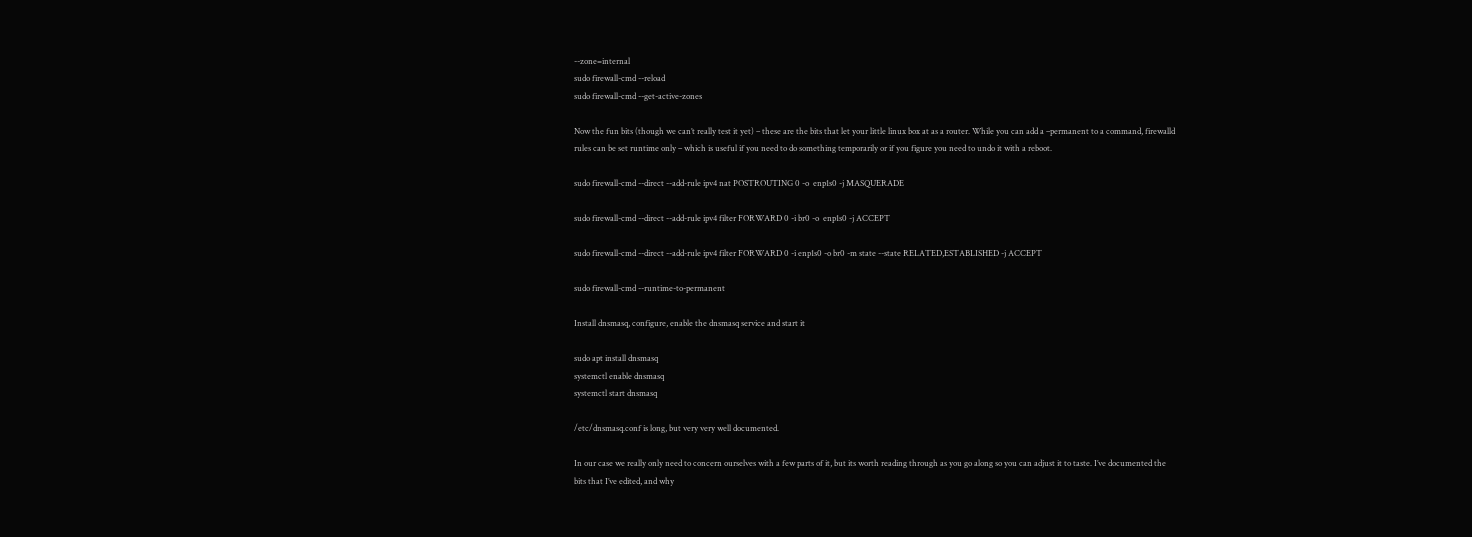--zone=internal
sudo firewall-cmd --reload
sudo firewall-cmd --get-active-zones

Now the fun bits (though we can’t really test it yet) – these are the bits that let your little linux box at as a router. While you can add a –permanent to a command, firewalld rules can be set runtime only – which is useful if you need to do something temporarily or if you figure you need to undo it with a reboot.

sudo firewall-cmd --direct --add-rule ipv4 nat POSTROUTING 0 -o  enp1s0 -j MASQUERADE

sudo firewall-cmd --direct --add-rule ipv4 filter FORWARD 0 -i br0 -o  enp1s0 -j ACCEPT

sudo firewall-cmd --direct --add-rule ipv4 filter FORWARD 0 -i enp1s0 -o br0 -m state --state RELATED,ESTABLISHED -j ACCEPT

sudo firewall-cmd --runtime-to-permanent

Install dnsmasq, configure, enable the dnsmasq service and start it

sudo apt install dnsmasq
systemctl enable dnsmasq
systemctl start dnsmasq

/etc/dnsmasq.conf is long, but very very well documented.

In our case we really only need to concern ourselves with a few parts of it, but its worth reading through as you go along so you can adjust it to taste. I’ve documented the bits that I’ve edited, and why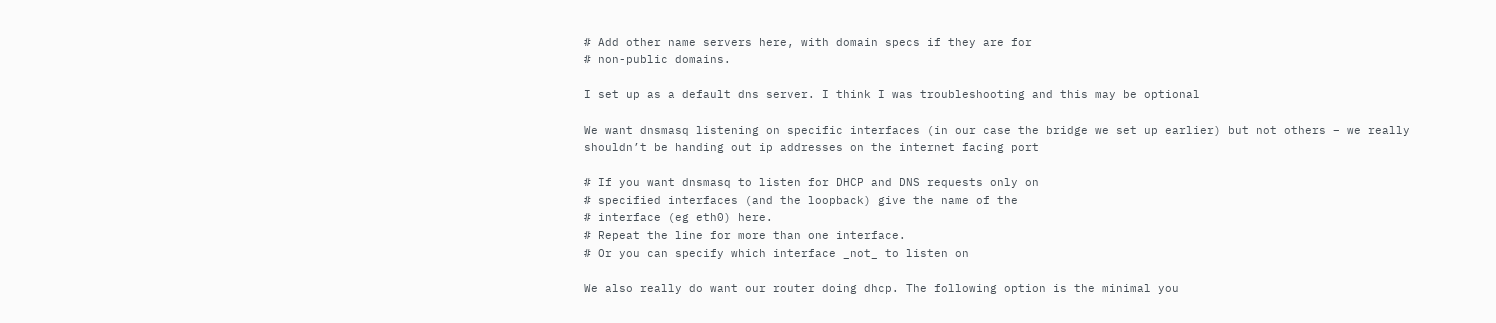# Add other name servers here, with domain specs if they are for
# non-public domains.

I set up as a default dns server. I think I was troubleshooting and this may be optional

We want dnsmasq listening on specific interfaces (in our case the bridge we set up earlier) but not others – we really shouldn’t be handing out ip addresses on the internet facing port

# If you want dnsmasq to listen for DHCP and DNS requests only on
# specified interfaces (and the loopback) give the name of the
# interface (eg eth0) here.
# Repeat the line for more than one interface.
# Or you can specify which interface _not_ to listen on

We also really do want our router doing dhcp. The following option is the minimal you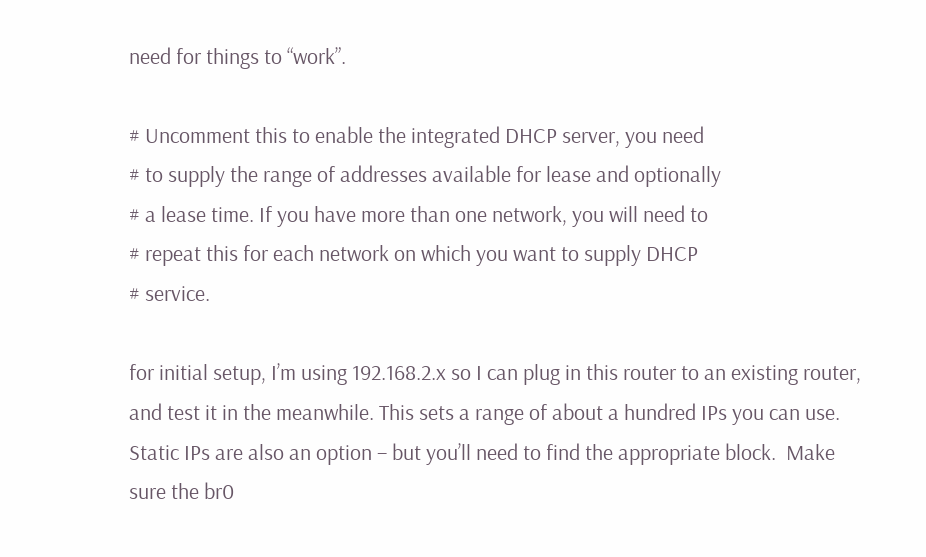need for things to “work”.

# Uncomment this to enable the integrated DHCP server, you need
# to supply the range of addresses available for lease and optionally
# a lease time. If you have more than one network, you will need to
# repeat this for each network on which you want to supply DHCP
# service.

for initial setup, I’m using 192.168.2.x so I can plug in this router to an existing router, and test it in the meanwhile. This sets a range of about a hundred IPs you can use. Static IPs are also an option – but you’ll need to find the appropriate block.  Make sure the br0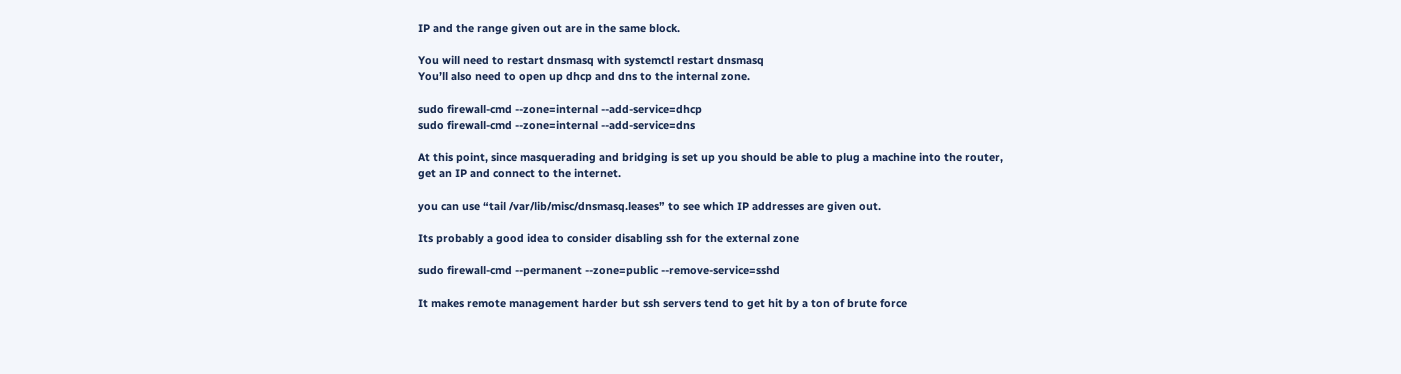IP and the range given out are in the same block.

You will need to restart dnsmasq with systemctl restart dnsmasq
You’ll also need to open up dhcp and dns to the internal zone.

sudo firewall-cmd --zone=internal --add-service=dhcp
sudo firewall-cmd --zone=internal --add-service=dns

At this point, since masquerading and bridging is set up you should be able to plug a machine into the router, get an IP and connect to the internet.

you can use “tail /var/lib/misc/dnsmasq.leases” to see which IP addresses are given out.

Its probably a good idea to consider disabling ssh for the external zone

sudo firewall-cmd --permanent --zone=public --remove-service=sshd

It makes remote management harder but ssh servers tend to get hit by a ton of brute force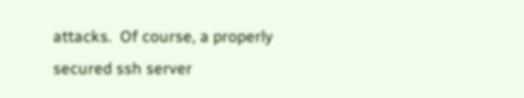attacks.  Of course, a properly secured ssh server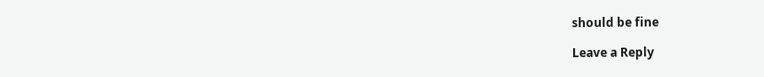should be fine

Leave a Reply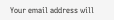Your email address will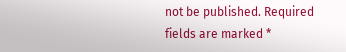not be published. Required fields are marked *